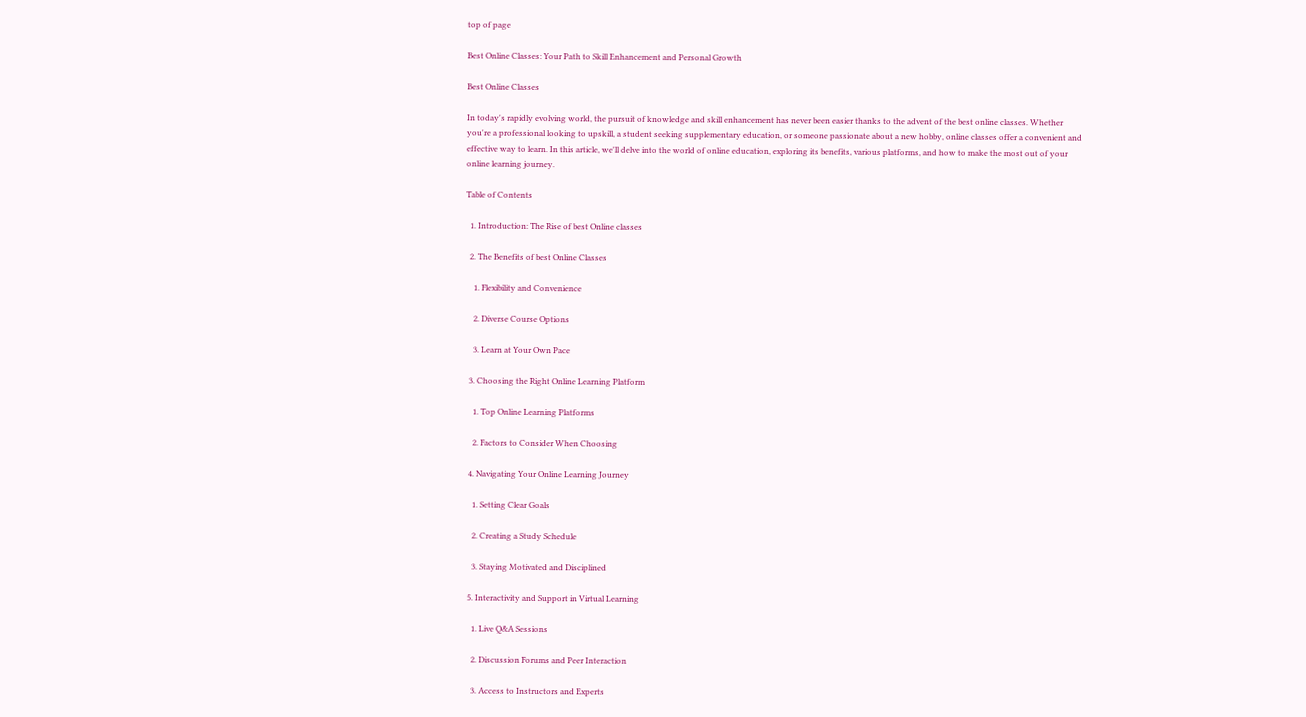top of page

Best Online Classes: Your Path to Skill Enhancement and Personal Growth

Best Online Classes

In today's rapidly evolving world, the pursuit of knowledge and skill enhancement has never been easier thanks to the advent of the best online classes. Whether you're a professional looking to upskill, a student seeking supplementary education, or someone passionate about a new hobby, online classes offer a convenient and effective way to learn. In this article, we'll delve into the world of online education, exploring its benefits, various platforms, and how to make the most out of your online learning journey.

Table of Contents

  1. Introduction: The Rise of best Online classes

  2. The Benefits of best Online Classes

    1. Flexibility and Convenience

    2. Diverse Course Options

    3. Learn at Your Own Pace

  3. Choosing the Right Online Learning Platform

    1. Top Online Learning Platforms

    2. Factors to Consider When Choosing

  4. Navigating Your Online Learning Journey

    1. Setting Clear Goals

    2. Creating a Study Schedule

    3. Staying Motivated and Disciplined

  5. Interactivity and Support in Virtual Learning

    1. Live Q&A Sessions

    2. Discussion Forums and Peer Interaction

    3. Access to Instructors and Experts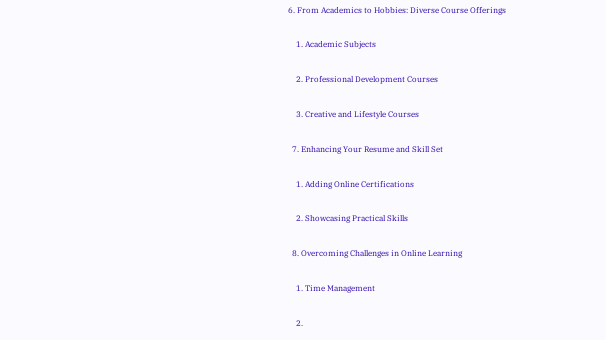6. From Academics to Hobbies: Diverse Course Offerings

    1. Academic Subjects

    2. Professional Development Courses

    3. Creative and Lifestyle Courses

  7. Enhancing Your Resume and Skill Set

    1. Adding Online Certifications

    2. Showcasing Practical Skills

  8. Overcoming Challenges in Online Learning

    1. Time Management

    2.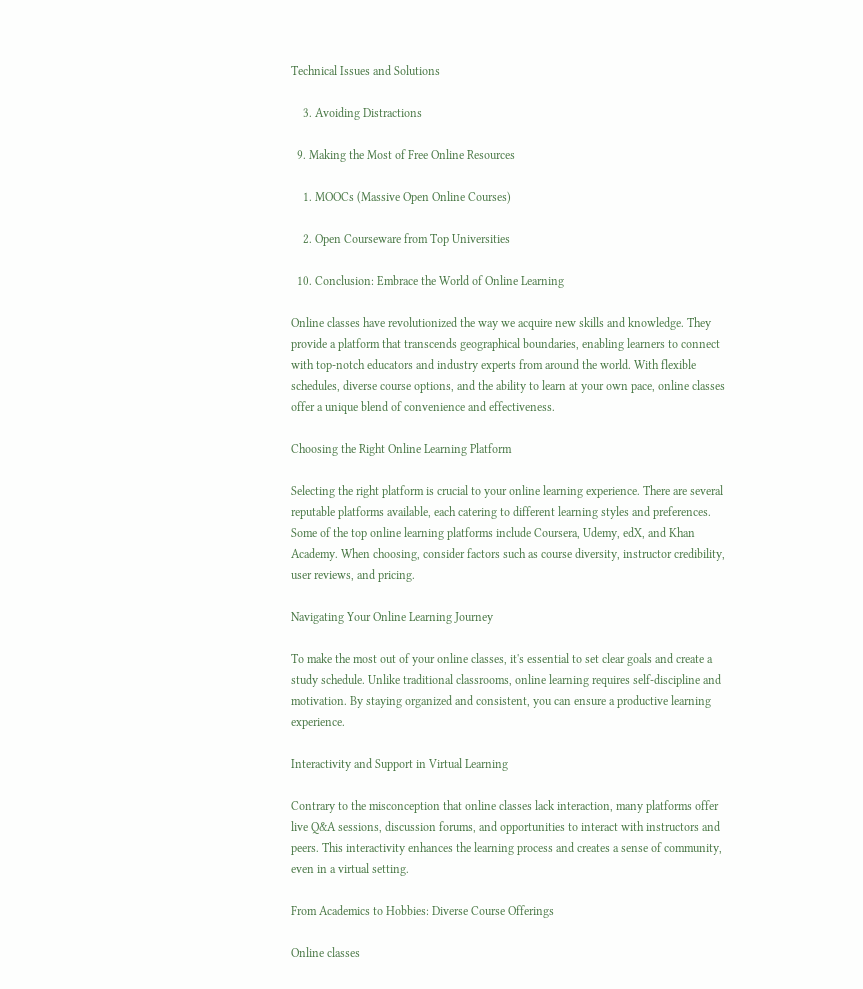Technical Issues and Solutions

    3. Avoiding Distractions

  9. Making the Most of Free Online Resources

    1. MOOCs (Massive Open Online Courses)

    2. Open Courseware from Top Universities

  10. Conclusion: Embrace the World of Online Learning

Online classes have revolutionized the way we acquire new skills and knowledge. They provide a platform that transcends geographical boundaries, enabling learners to connect with top-notch educators and industry experts from around the world. With flexible schedules, diverse course options, and the ability to learn at your own pace, online classes offer a unique blend of convenience and effectiveness.

Choosing the Right Online Learning Platform

Selecting the right platform is crucial to your online learning experience. There are several reputable platforms available, each catering to different learning styles and preferences. Some of the top online learning platforms include Coursera, Udemy, edX, and Khan Academy. When choosing, consider factors such as course diversity, instructor credibility, user reviews, and pricing.

Navigating Your Online Learning Journey

To make the most out of your online classes, it's essential to set clear goals and create a study schedule. Unlike traditional classrooms, online learning requires self-discipline and motivation. By staying organized and consistent, you can ensure a productive learning experience.

Interactivity and Support in Virtual Learning

Contrary to the misconception that online classes lack interaction, many platforms offer live Q&A sessions, discussion forums, and opportunities to interact with instructors and peers. This interactivity enhances the learning process and creates a sense of community, even in a virtual setting.

From Academics to Hobbies: Diverse Course Offerings

Online classes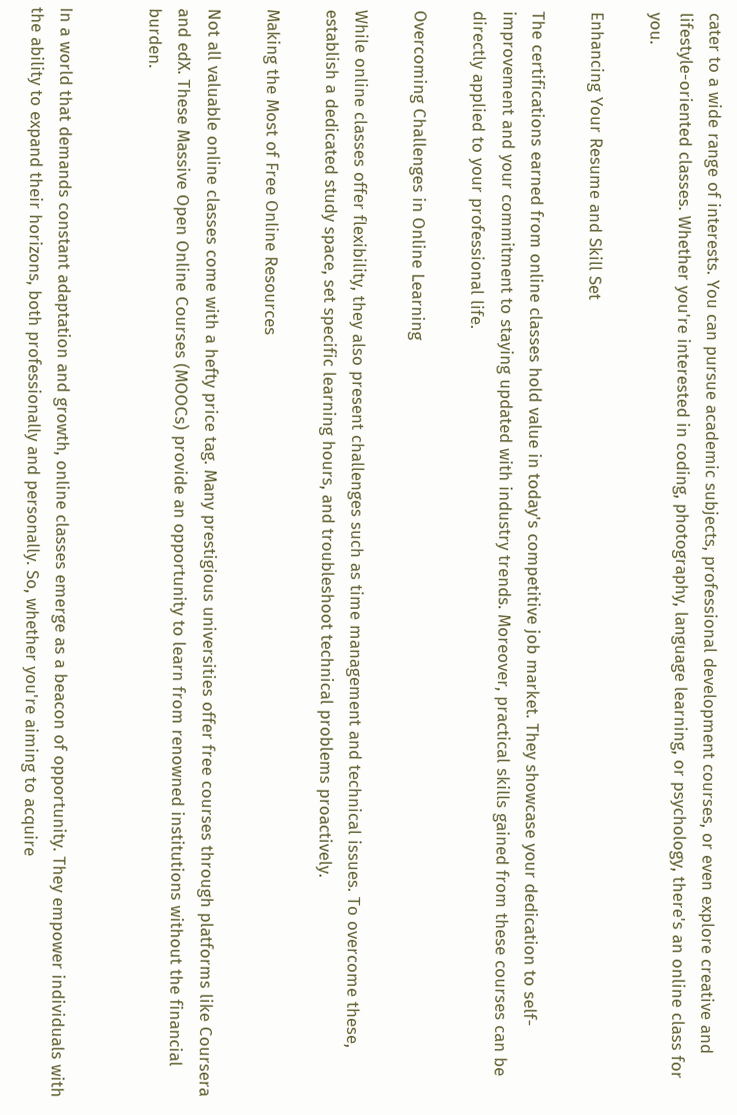cater to a wide range of interests. You can pursue academic subjects, professional development courses, or even explore creative and lifestyle-oriented classes. Whether you're interested in coding, photography, language learning, or psychology, there's an online class for you.

Enhancing Your Resume and Skill Set

The certifications earned from online classes hold value in today's competitive job market. They showcase your dedication to self-improvement and your commitment to staying updated with industry trends. Moreover, practical skills gained from these courses can be directly applied to your professional life.

Overcoming Challenges in Online Learning

While online classes offer flexibility, they also present challenges such as time management and technical issues. To overcome these, establish a dedicated study space, set specific learning hours, and troubleshoot technical problems proactively.

Making the Most of Free Online Resources

Not all valuable online classes come with a hefty price tag. Many prestigious universities offer free courses through platforms like Coursera and edX. These Massive Open Online Courses (MOOCs) provide an opportunity to learn from renowned institutions without the financial burden.


In a world that demands constant adaptation and growth, online classes emerge as a beacon of opportunity. They empower individuals with the ability to expand their horizons, both professionally and personally. So, whether you're aiming to acquire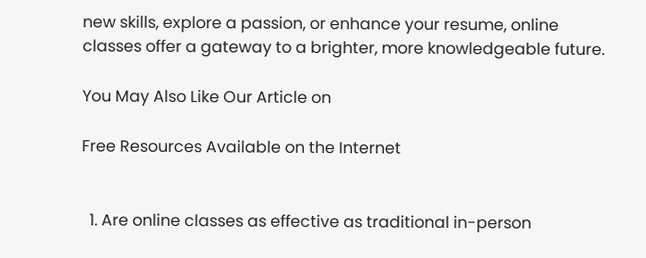new skills, explore a passion, or enhance your resume, online classes offer a gateway to a brighter, more knowledgeable future.

You May Also Like Our Article on

Free Resources Available on the Internet


  1. Are online classes as effective as traditional in-person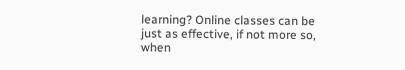learning? Online classes can be just as effective, if not more so, when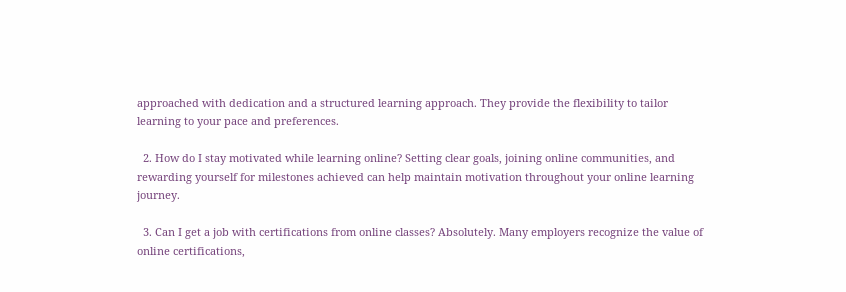approached with dedication and a structured learning approach. They provide the flexibility to tailor learning to your pace and preferences.

  2. How do I stay motivated while learning online? Setting clear goals, joining online communities, and rewarding yourself for milestones achieved can help maintain motivation throughout your online learning journey.

  3. Can I get a job with certifications from online classes? Absolutely. Many employers recognize the value of online certifications,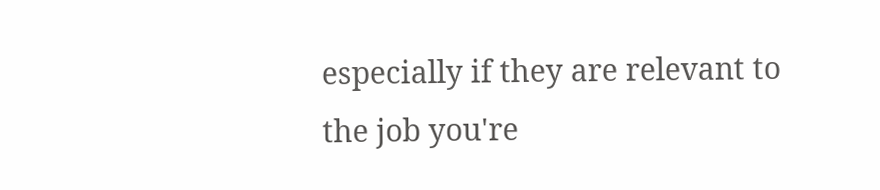especially if they are relevant to the job you're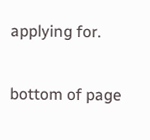applying for.


bottom of page